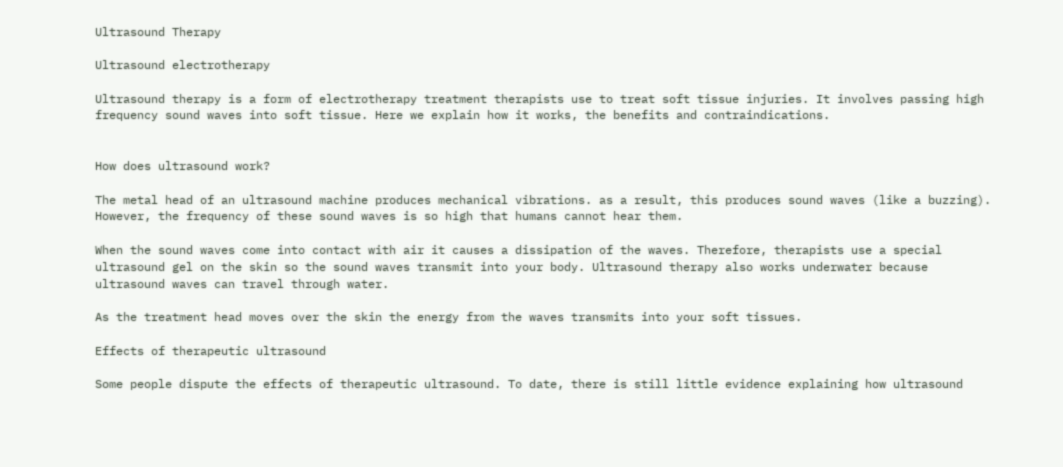Ultrasound Therapy

Ultrasound electrotherapy

Ultrasound therapy is a form of electrotherapy treatment therapists use to treat soft tissue injuries. It involves passing high frequency sound waves into soft tissue. Here we explain how it works, the benefits and contraindications.


How does ultrasound work?

The metal head of an ultrasound machine produces mechanical vibrations. as a result, this produces sound waves (like a buzzing). However, the frequency of these sound waves is so high that humans cannot hear them.

When the sound waves come into contact with air it causes a dissipation of the waves. Therefore, therapists use a special ultrasound gel on the skin so the sound waves transmit into your body. Ultrasound therapy also works underwater because ultrasound waves can travel through water.

As the treatment head moves over the skin the energy from the waves transmits into your soft tissues.

Effects of therapeutic ultrasound

Some people dispute the effects of therapeutic ultrasound. To date, there is still little evidence explaining how ultrasound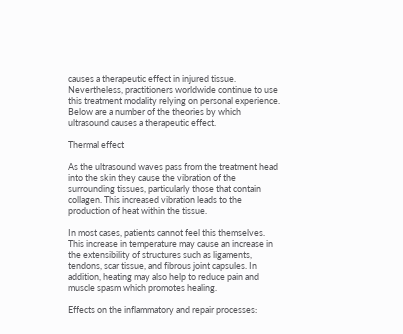causes a therapeutic effect in injured tissue. Nevertheless, practitioners worldwide continue to use this treatment modality relying on personal experience. Below are a number of the theories by which ultrasound causes a therapeutic effect.

Thermal effect

As the ultrasound waves pass from the treatment head into the skin they cause the vibration of the surrounding tissues, particularly those that contain collagen. This increased vibration leads to the production of heat within the tissue.

In most cases, patients cannot feel this themselves. This increase in temperature may cause an increase in the extensibility of structures such as ligaments, tendons, scar tissue, and fibrous joint capsules. In addition, heating may also help to reduce pain and muscle spasm which promotes healing.

Effects on the inflammatory and repair processes: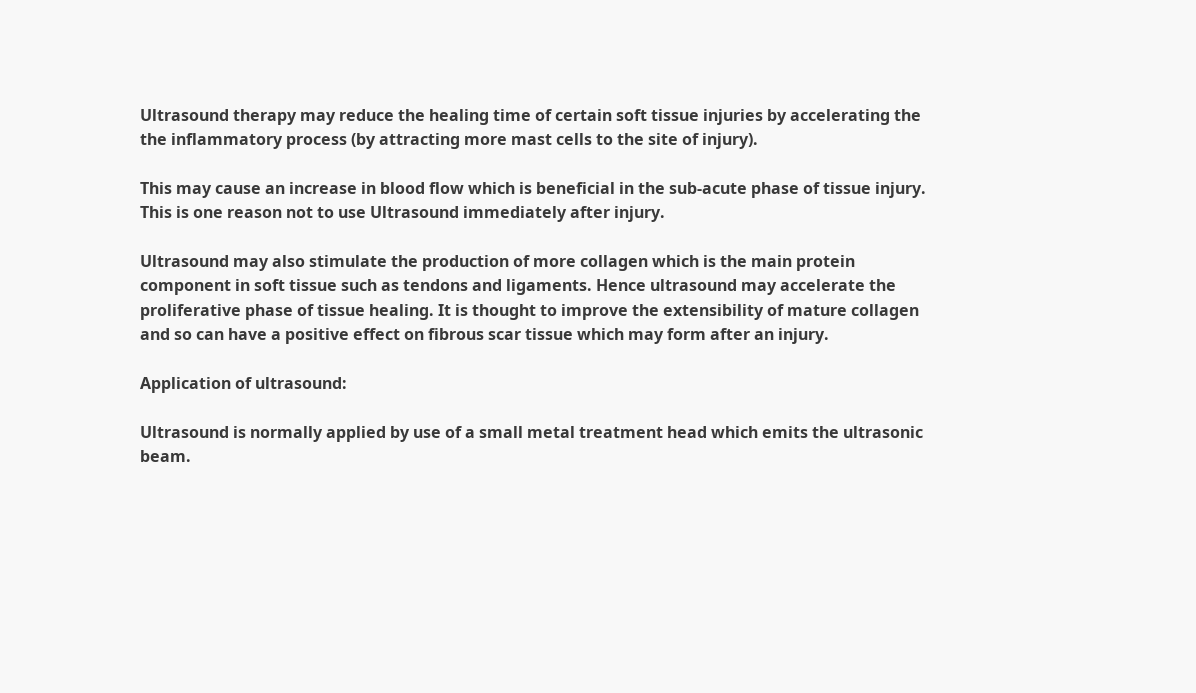Ultrasound therapy may reduce the healing time of certain soft tissue injuries by accelerating the the inflammatory process (by attracting more mast cells to the site of injury).

This may cause an increase in blood flow which is beneficial in the sub-acute phase of tissue injury. This is one reason not to use Ultrasound immediately after injury.

Ultrasound may also stimulate the production of more collagen which is the main protein component in soft tissue such as tendons and ligaments. Hence ultrasound may accelerate the proliferative phase of tissue healing. It is thought to improve the extensibility of mature collagen and so can have a positive effect on fibrous scar tissue which may form after an injury.

Application of ultrasound:

Ultrasound is normally applied by use of a small metal treatment head which emits the ultrasonic beam.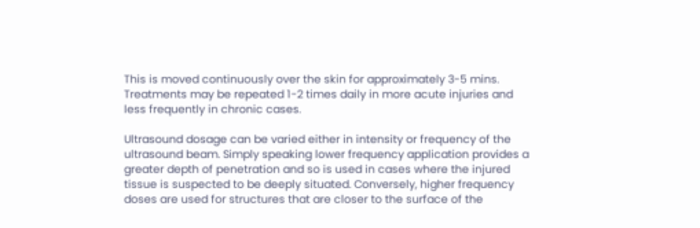This is moved continuously over the skin for approximately 3-5 mins. Treatments may be repeated 1-2 times daily in more acute injuries and less frequently in chronic cases.

Ultrasound dosage can be varied either in intensity or frequency of the ultrasound beam. Simply speaking lower frequency application provides a greater depth of penetration and so is used in cases where the injured tissue is suspected to be deeply situated. Conversely, higher frequency doses are used for structures that are closer to the surface of the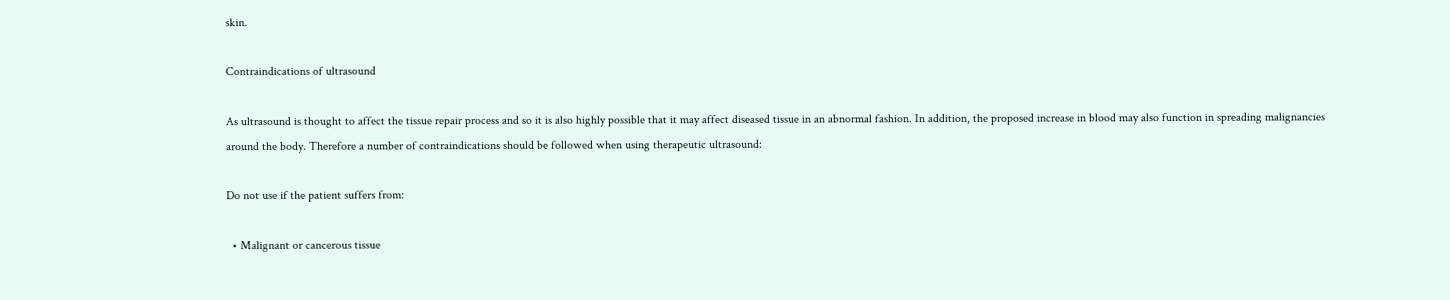skin.

Contraindications of ultrasound

As ultrasound is thought to affect the tissue repair process and so it is also highly possible that it may affect diseased tissue in an abnormal fashion. In addition, the proposed increase in blood may also function in spreading malignancies around the body. Therefore a number of contraindications should be followed when using therapeutic ultrasound:

Do not use if the patient suffers from:

  • Malignant or cancerous tissue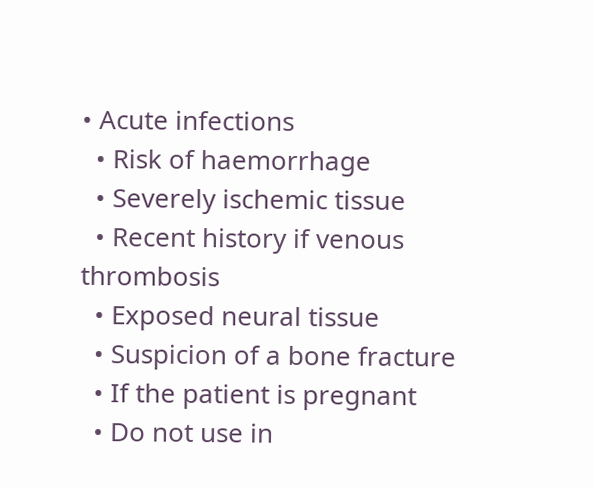• Acute infections
  • Risk of haemorrhage
  • Severely ischemic tissue
  • Recent history if venous thrombosis
  • Exposed neural tissue
  • Suspicion of a bone fracture
  • If the patient is pregnant
  • Do not use in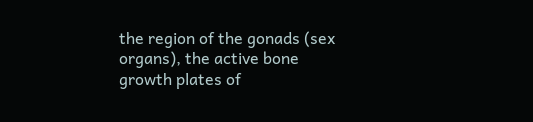the region of the gonads (sex organs), the active bone growth plates of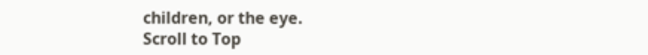children, or the eye.
Scroll to Top